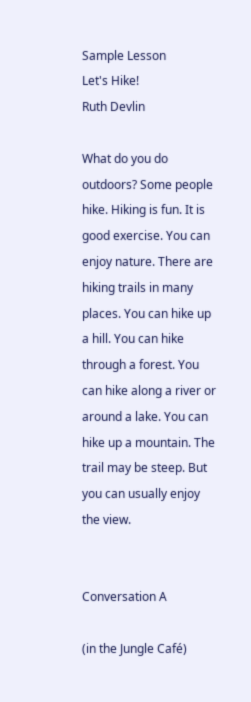Sample Lesson
Let's Hike!
Ruth Devlin

What do you do outdoors? Some people hike. Hiking is fun. It is good exercise. You can enjoy nature. There are hiking trails in many places. You can hike up a hill. You can hike through a forest. You can hike along a river or around a lake. You can hike up a mountain. The trail may be steep. But you can usually enjoy the view.


Conversation A

(in the Jungle Café)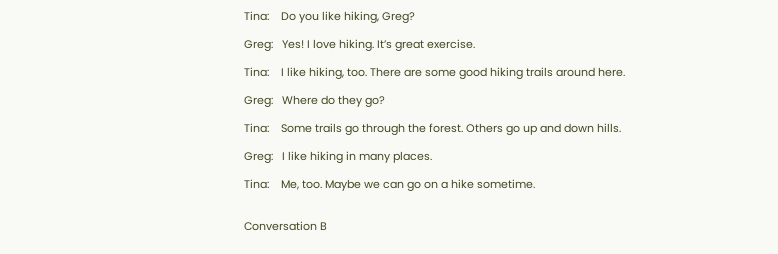Tina:    Do you like hiking, Greg?

Greg:   Yes! I love hiking. It’s great exercise.

Tina:    I like hiking, too. There are some good hiking trails around here.

Greg:   Where do they go?

Tina:    Some trails go through the forest. Others go up and down hills.

Greg:   I like hiking in many places.

Tina:    Me, too. Maybe we can go on a hike sometime.


Conversation B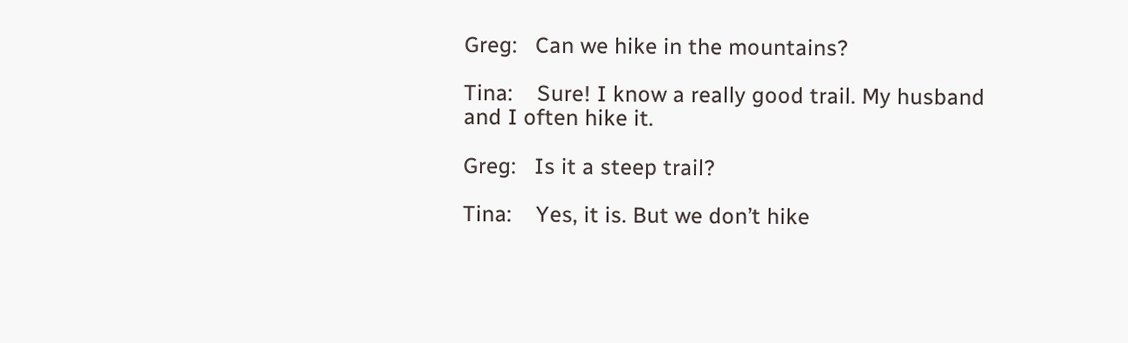Greg:   Can we hike in the mountains?

Tina:    Sure! I know a really good trail. My husband and I often hike it.

Greg:   Is it a steep trail?

Tina:    Yes, it is. But we don’t hike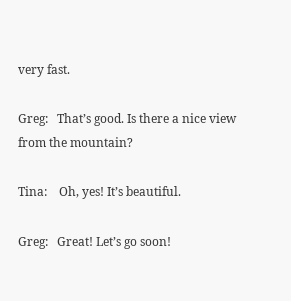very fast.

Greg:   That’s good. Is there a nice view from the mountain?

Tina:    Oh, yes! It’s beautiful.

Greg:   Great! Let’s go soon!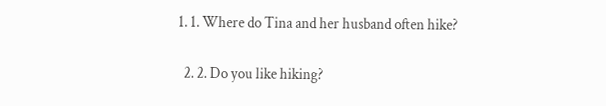1. 1. Where do Tina and her husband often hike?

  2. 2. Do you like hiking?